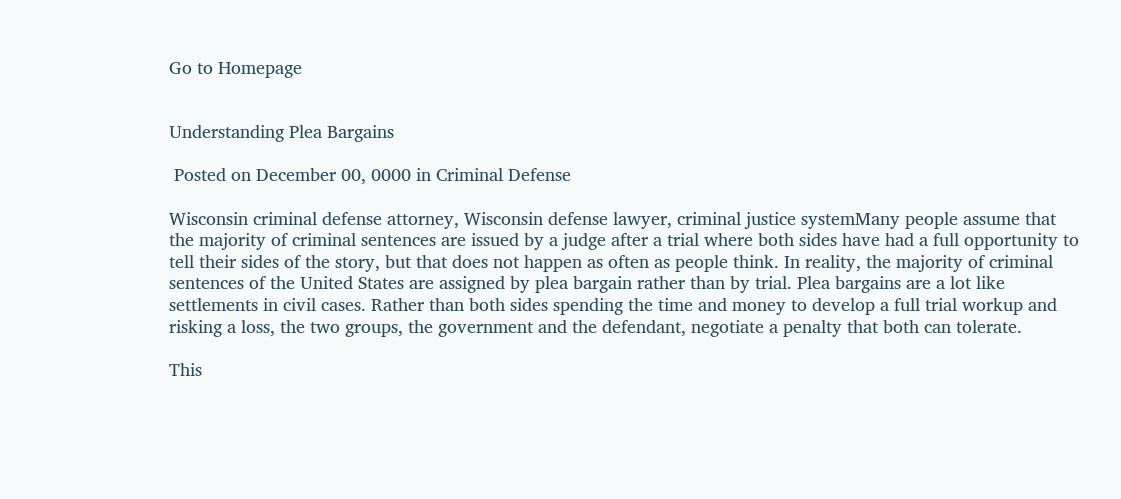Go to Homepage


Understanding Plea Bargains

 Posted on December 00, 0000 in Criminal Defense

Wisconsin criminal defense attorney, Wisconsin defense lawyer, criminal justice systemMany people assume that the majority of criminal sentences are issued by a judge after a trial where both sides have had a full opportunity to tell their sides of the story, but that does not happen as often as people think. In reality, the majority of criminal sentences of the United States are assigned by plea bargain rather than by trial. Plea bargains are a lot like settlements in civil cases. Rather than both sides spending the time and money to develop a full trial workup and risking a loss, the two groups, the government and the defendant, negotiate a penalty that both can tolerate.

This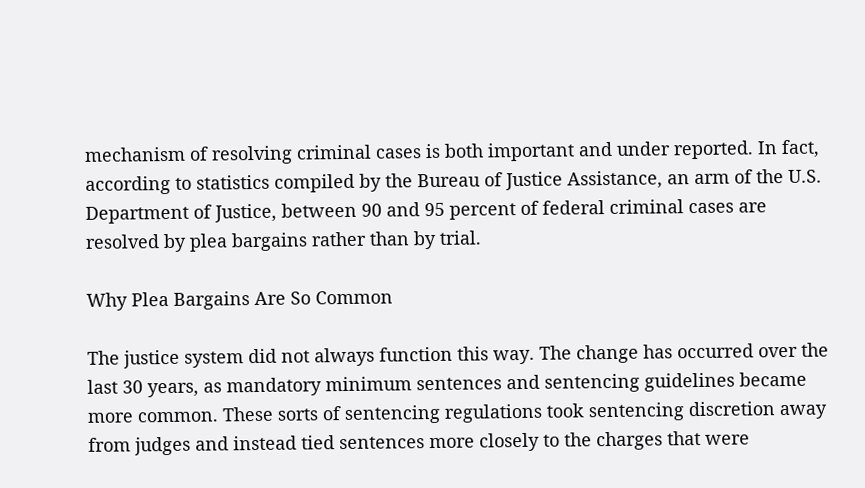mechanism of resolving criminal cases is both important and under reported. In fact, according to statistics compiled by the Bureau of Justice Assistance, an arm of the U.S. Department of Justice, between 90 and 95 percent of federal criminal cases are resolved by plea bargains rather than by trial.

Why Plea Bargains Are So Common

The justice system did not always function this way. The change has occurred over the last 30 years, as mandatory minimum sentences and sentencing guidelines became more common. These sorts of sentencing regulations took sentencing discretion away from judges and instead tied sentences more closely to the charges that were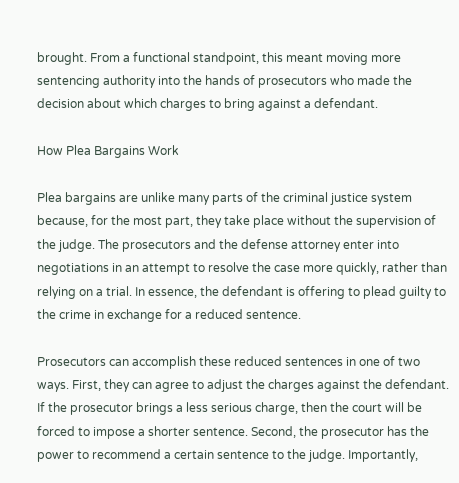brought. From a functional standpoint, this meant moving more sentencing authority into the hands of prosecutors who made the decision about which charges to bring against a defendant.

How Plea Bargains Work

Plea bargains are unlike many parts of the criminal justice system because, for the most part, they take place without the supervision of the judge. The prosecutors and the defense attorney enter into negotiations in an attempt to resolve the case more quickly, rather than relying on a trial. In essence, the defendant is offering to plead guilty to the crime in exchange for a reduced sentence.

Prosecutors can accomplish these reduced sentences in one of two ways. First, they can agree to adjust the charges against the defendant. If the prosecutor brings a less serious charge, then the court will be forced to impose a shorter sentence. Second, the prosecutor has the power to recommend a certain sentence to the judge. Importantly,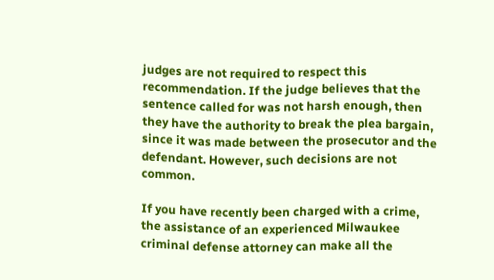judges are not required to respect this recommendation. If the judge believes that the sentence called for was not harsh enough, then they have the authority to break the plea bargain, since it was made between the prosecutor and the defendant. However, such decisions are not common.

If you have recently been charged with a crime, the assistance of an experienced Milwaukee criminal defense attorney can make all the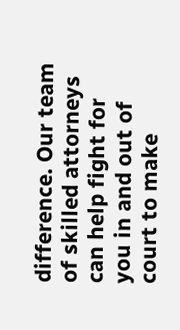difference. Our team of skilled attorneys can help fight for you in and out of court to make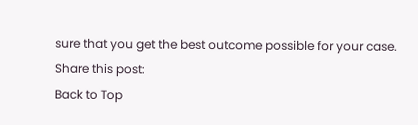sure that you get the best outcome possible for your case.
Share this post:
Back to Top